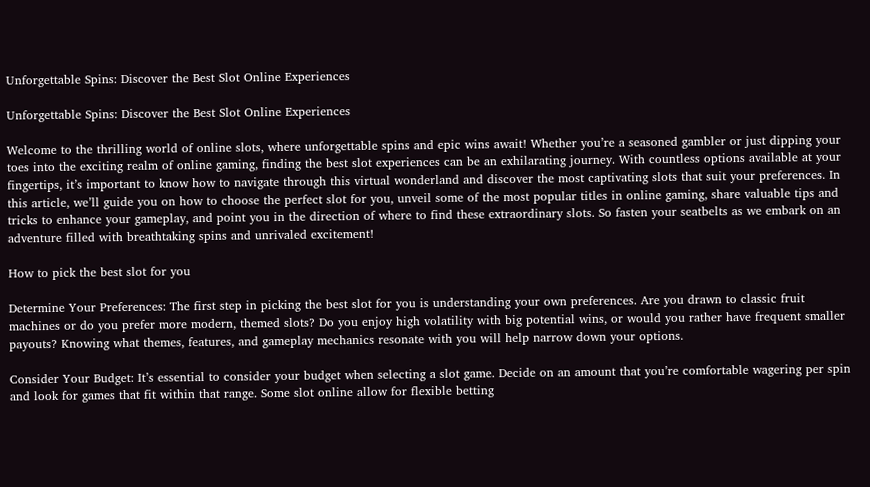Unforgettable Spins: Discover the Best Slot Online Experiences

Unforgettable Spins: Discover the Best Slot Online Experiences

Welcome to the thrilling world of online slots, where unforgettable spins and epic wins await! Whether you’re a seasoned gambler or just dipping your toes into the exciting realm of online gaming, finding the best slot experiences can be an exhilarating journey. With countless options available at your fingertips, it’s important to know how to navigate through this virtual wonderland and discover the most captivating slots that suit your preferences. In this article, we’ll guide you on how to choose the perfect slot for you, unveil some of the most popular titles in online gaming, share valuable tips and tricks to enhance your gameplay, and point you in the direction of where to find these extraordinary slots. So fasten your seatbelts as we embark on an adventure filled with breathtaking spins and unrivaled excitement!

How to pick the best slot for you

Determine Your Preferences: The first step in picking the best slot for you is understanding your own preferences. Are you drawn to classic fruit machines or do you prefer more modern, themed slots? Do you enjoy high volatility with big potential wins, or would you rather have frequent smaller payouts? Knowing what themes, features, and gameplay mechanics resonate with you will help narrow down your options.

Consider Your Budget: It’s essential to consider your budget when selecting a slot game. Decide on an amount that you’re comfortable wagering per spin and look for games that fit within that range. Some slot online allow for flexible betting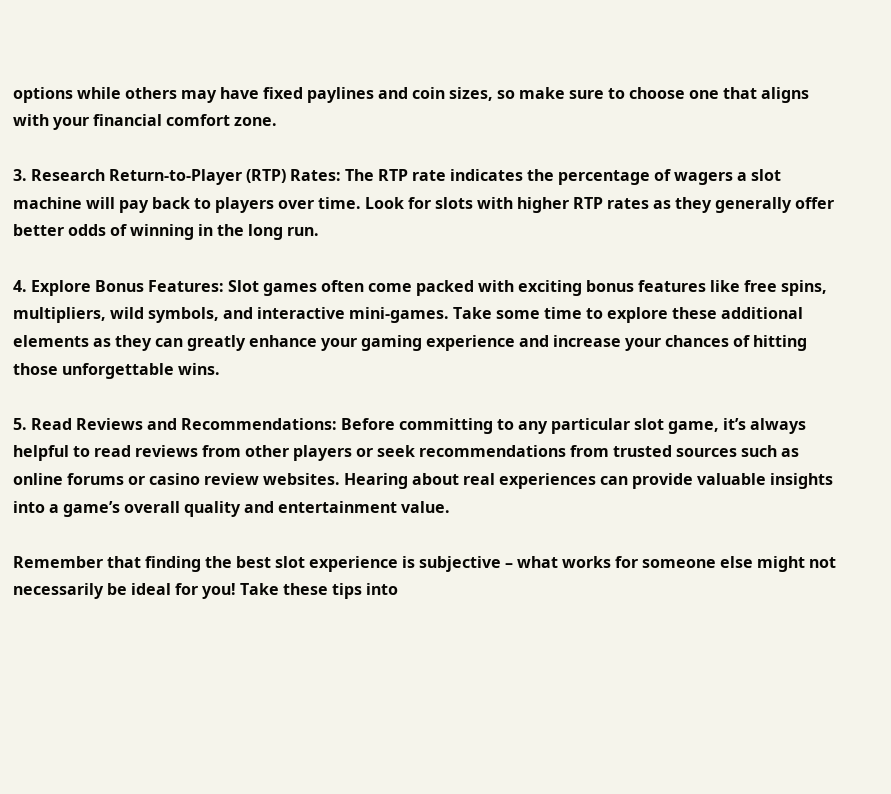options while others may have fixed paylines and coin sizes, so make sure to choose one that aligns with your financial comfort zone.

3. Research Return-to-Player (RTP) Rates: The RTP rate indicates the percentage of wagers a slot machine will pay back to players over time. Look for slots with higher RTP rates as they generally offer better odds of winning in the long run.

4. Explore Bonus Features: Slot games often come packed with exciting bonus features like free spins, multipliers, wild symbols, and interactive mini-games. Take some time to explore these additional elements as they can greatly enhance your gaming experience and increase your chances of hitting those unforgettable wins.

5. Read Reviews and Recommendations: Before committing to any particular slot game, it’s always helpful to read reviews from other players or seek recommendations from trusted sources such as online forums or casino review websites. Hearing about real experiences can provide valuable insights into a game’s overall quality and entertainment value.

Remember that finding the best slot experience is subjective – what works for someone else might not necessarily be ideal for you! Take these tips into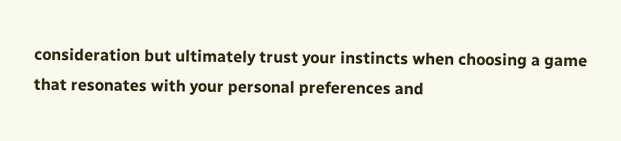consideration but ultimately trust your instincts when choosing a game that resonates with your personal preferences and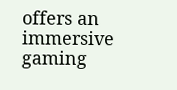offers an immersive gaming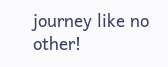journey like no other!